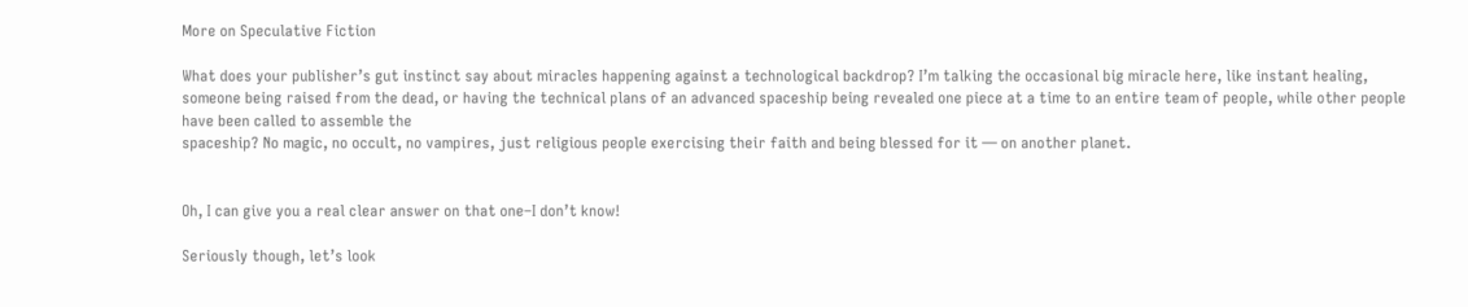More on Speculative Fiction

What does your publisher’s gut instinct say about miracles happening against a technological backdrop? I’m talking the occasional big miracle here, like instant healing, someone being raised from the dead, or having the technical plans of an advanced spaceship being revealed one piece at a time to an entire team of people, while other people have been called to assemble the
spaceship? No magic, no occult, no vampires, just religious people exercising their faith and being blessed for it — on another planet.


Oh, I can give you a real clear answer on that one–I don’t know!

Seriously though, let’s look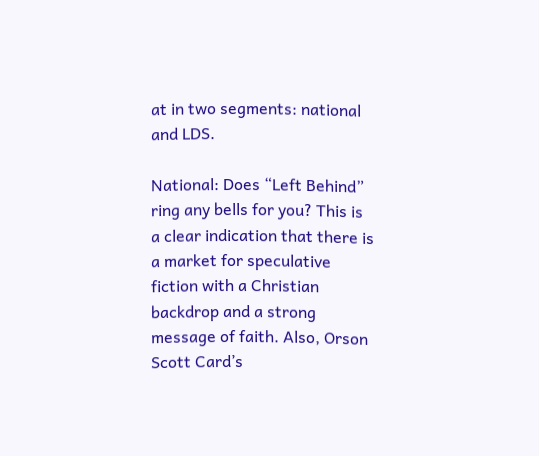at in two segments: national and LDS.

National: Does “Left Behind” ring any bells for you? This is a clear indication that there is a market for speculative fiction with a Christian backdrop and a strong message of faith. Also, Orson Scott Card’s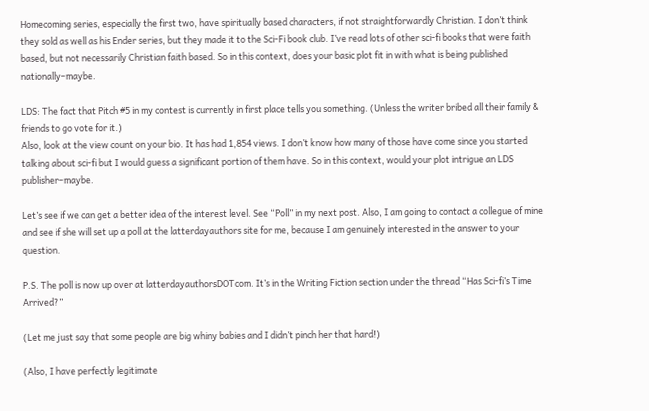Homecoming series, especially the first two, have spiritually based characters, if not straightforwardly Christian. I don’t think they sold as well as his Ender series, but they made it to the Sci-Fi book club. I’ve read lots of other sci-fi books that were faith based, but not necessarily Christian faith based. So in this context, does your basic plot fit in with what is being published nationally–maybe.

LDS: The fact that Pitch #5 in my contest is currently in first place tells you something. (Unless the writer bribed all their family & friends to go vote for it.)
Also, look at the view count on your bio. It has had 1,854 views. I don’t know how many of those have come since you started talking about sci-fi but I would guess a significant portion of them have. So in this context, would your plot intrigue an LDS publisher–maybe.

Let’s see if we can get a better idea of the interest level. See “Poll” in my next post. Also, I am going to contact a collegue of mine and see if she will set up a poll at the latterdayauthors site for me, because I am genuinely interested in the answer to your question.

P.S. The poll is now up over at latterdayauthorsDOTcom. It’s in the Writing Fiction section under the thread “Has Sci-fi’s Time Arrived?”

(Let me just say that some people are big whiny babies and I didn’t pinch her that hard!)

(Also, I have perfectly legitimate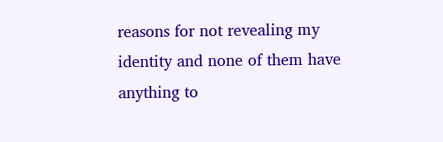reasons for not revealing my identity and none of them have anything to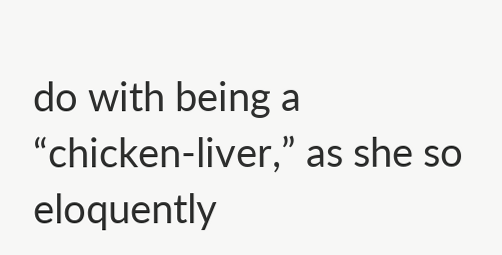do with being a “chicken-liver,” as she so eloquently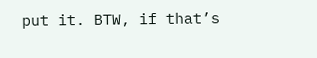put it. BTW, if that’s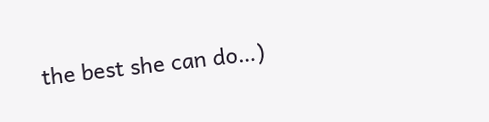the best she can do…)